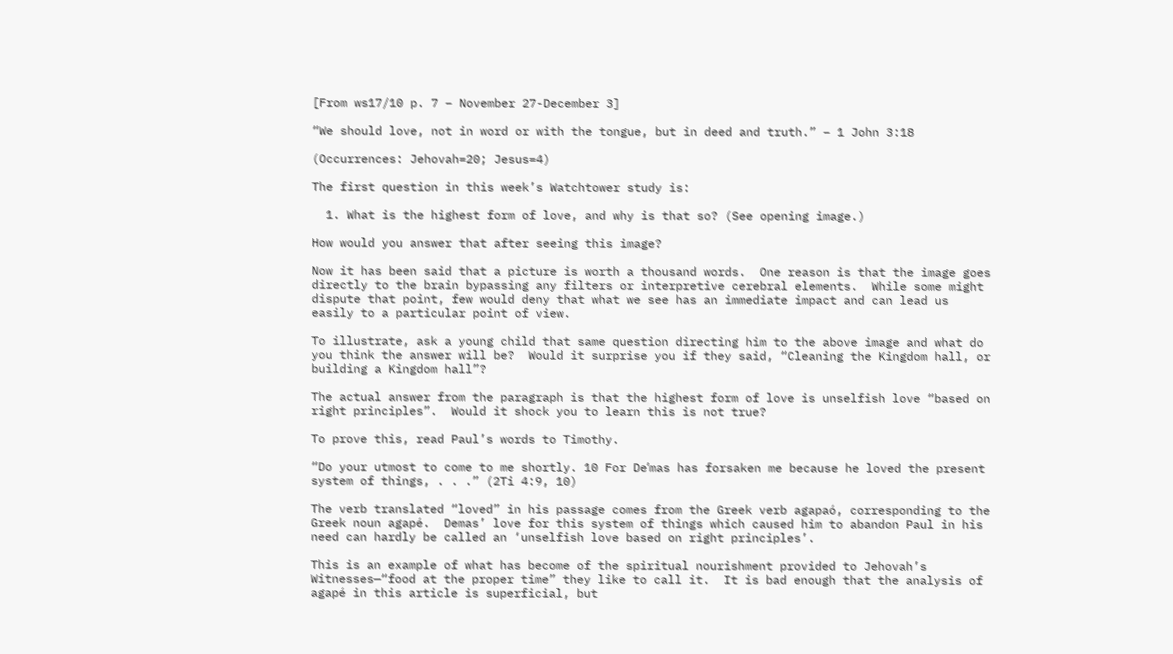[From ws17/10 p. 7 – November 27-December 3]

“We should love, not in word or with the tongue, but in deed and truth.” – 1 John 3:18

(Occurrences: Jehovah=20; Jesus=4)

The first question in this week’s Watchtower study is:

  1. What is the highest form of love, and why is that so? (See opening image.)

How would you answer that after seeing this image?

Now it has been said that a picture is worth a thousand words.  One reason is that the image goes directly to the brain bypassing any filters or interpretive cerebral elements.  While some might dispute that point, few would deny that what we see has an immediate impact and can lead us easily to a particular point of view.

To illustrate, ask a young child that same question directing him to the above image and what do you think the answer will be?  Would it surprise you if they said, “Cleaning the Kingdom hall, or building a Kingdom hall”?

The actual answer from the paragraph is that the highest form of love is unselfish love “based on right principles”.  Would it shock you to learn this is not true?

To prove this, read Paul’s words to Timothy.

“Do your utmost to come to me shortly. 10 For Deʹmas has forsaken me because he loved the present system of things, . . .” (2Ti 4:9, 10)

The verb translated “loved” in his passage comes from the Greek verb agapaó, corresponding to the Greek noun agapé.  Demas’ love for this system of things which caused him to abandon Paul in his need can hardly be called an ‘unselfish love based on right principles’.

This is an example of what has become of the spiritual nourishment provided to Jehovah’s Witnesses—“food at the proper time” they like to call it.  It is bad enough that the analysis of agapé in this article is superficial, but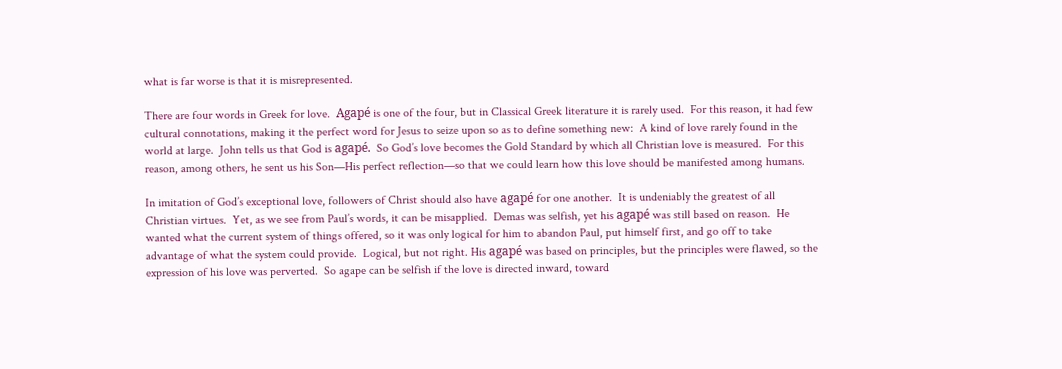what is far worse is that it is misrepresented.

There are four words in Greek for love.  Agapé is one of the four, but in Classical Greek literature it is rarely used.  For this reason, it had few cultural connotations, making it the perfect word for Jesus to seize upon so as to define something new:  A kind of love rarely found in the world at large.  John tells us that God is agapé.  So God’s love becomes the Gold Standard by which all Christian love is measured.  For this reason, among others, he sent us his Son—His perfect reflection—so that we could learn how this love should be manifested among humans.

In imitation of God’s exceptional love, followers of Christ should also have agapé for one another.  It is undeniably the greatest of all Christian virtues.  Yet, as we see from Paul’s words, it can be misapplied.  Demas was selfish, yet his agapé was still based on reason.  He wanted what the current system of things offered, so it was only logical for him to abandon Paul, put himself first, and go off to take advantage of what the system could provide.  Logical, but not right. His agapé was based on principles, but the principles were flawed, so the expression of his love was perverted.  So agape can be selfish if the love is directed inward, toward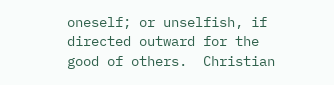oneself; or unselfish, if directed outward for the good of others.  Christian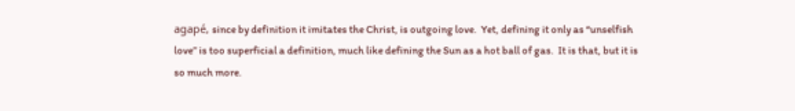agapé, since by definition it imitates the Christ, is outgoing love.  Yet, defining it only as “unselfish love” is too superficial a definition, much like defining the Sun as a hot ball of gas.  It is that, but it is so much more.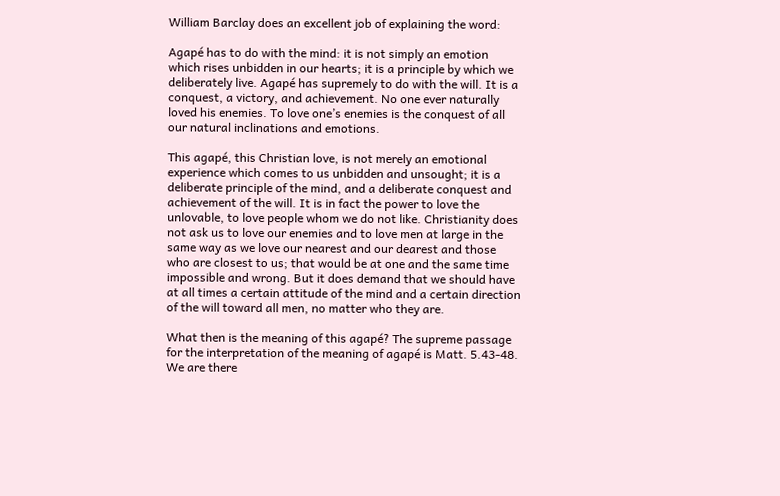William Barclay does an excellent job of explaining the word:

Agapé has to do with the mind: it is not simply an emotion which rises unbidden in our hearts; it is a principle by which we deliberately live. Agapé has supremely to do with the will. It is a conquest, a victory, and achievement. No one ever naturally loved his enemies. To love one’s enemies is the conquest of all our natural inclinations and emotions.

This agapé, this Christian love, is not merely an emotional experience which comes to us unbidden and unsought; it is a deliberate principle of the mind, and a deliberate conquest and achievement of the will. It is in fact the power to love the unlovable, to love people whom we do not like. Christianity does not ask us to love our enemies and to love men at large in the same way as we love our nearest and our dearest and those who are closest to us; that would be at one and the same time impossible and wrong. But it does demand that we should have at all times a certain attitude of the mind and a certain direction of the will toward all men, no matter who they are.

What then is the meaning of this agapé? The supreme passage for the interpretation of the meaning of agapé is Matt. 5.43-48.  We are there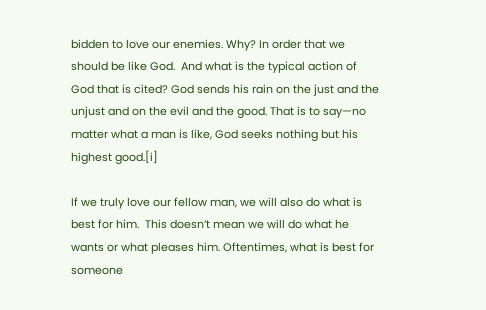bidden to love our enemies. Why? In order that we should be like God.  And what is the typical action of God that is cited? God sends his rain on the just and the unjust and on the evil and the good. That is to say—no matter what a man is like, God seeks nothing but his highest good.[i]

If we truly love our fellow man, we will also do what is best for him.  This doesn’t mean we will do what he wants or what pleases him. Oftentimes, what is best for someone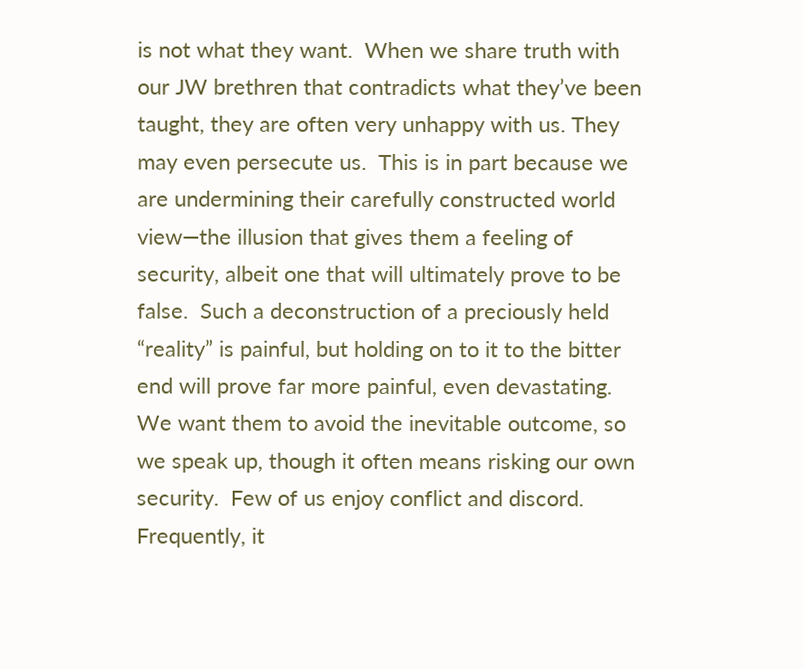is not what they want.  When we share truth with our JW brethren that contradicts what they’ve been taught, they are often very unhappy with us. They may even persecute us.  This is in part because we are undermining their carefully constructed world view—the illusion that gives them a feeling of security, albeit one that will ultimately prove to be false.  Such a deconstruction of a preciously held “reality” is painful, but holding on to it to the bitter end will prove far more painful, even devastating.  We want them to avoid the inevitable outcome, so we speak up, though it often means risking our own security.  Few of us enjoy conflict and discord.  Frequently, it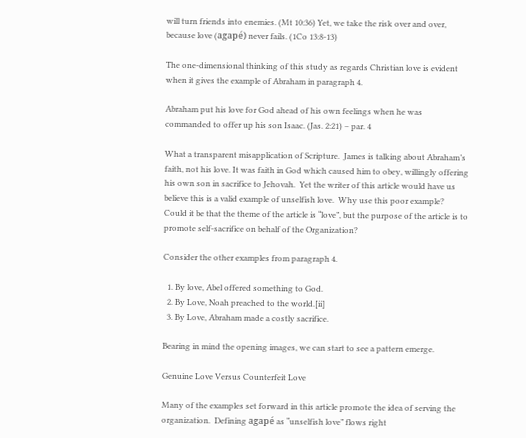will turn friends into enemies. (Mt 10:36) Yet, we take the risk over and over, because love (agapé) never fails. (1Co 13:8-13)

The one-dimensional thinking of this study as regards Christian love is evident when it gives the example of Abraham in paragraph 4.

Abraham put his love for God ahead of his own feelings when he was commanded to offer up his son Isaac. (Jas. 2:21) – par. 4

What a transparent misapplication of Scripture.  James is talking about Abraham’s faith, not his love. It was faith in God which caused him to obey, willingly offering his own son in sacrifice to Jehovah.  Yet the writer of this article would have us believe this is a valid example of unselfish love.  Why use this poor example? Could it be that the theme of the article is “love”, but the purpose of the article is to promote self-sacrifice on behalf of the Organization?

Consider the other examples from paragraph 4.

  1. By love, Abel offered something to God.
  2. By Love, Noah preached to the world.[ii]
  3. By Love, Abraham made a costly sacrifice.

Bearing in mind the opening images, we can start to see a pattern emerge.

Genuine Love Versus Counterfeit Love

Many of the examples set forward in this article promote the idea of serving the organization.  Defining agapé as “unselfish love” flows right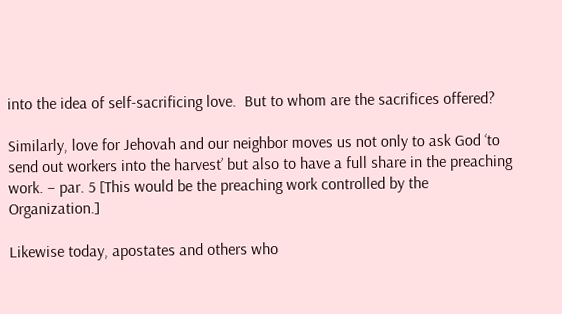into the idea of self-sacrificing love.  But to whom are the sacrifices offered?

Similarly, love for Jehovah and our neighbor moves us not only to ask God ‘to send out workers into the harvest’ but also to have a full share in the preaching work. – par. 5 [This would be the preaching work controlled by the Organization.]

Likewise today, apostates and others who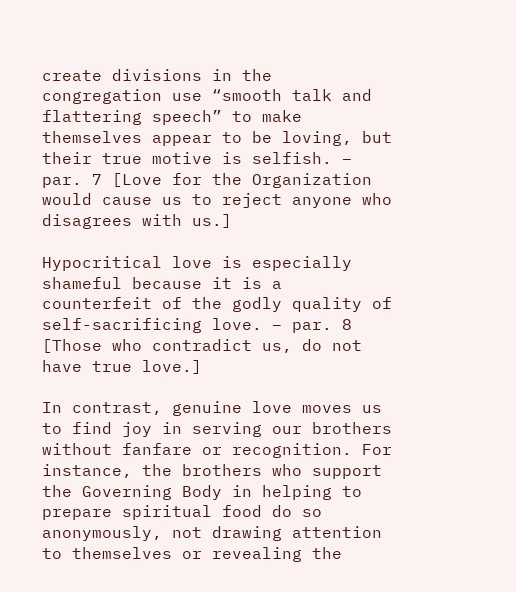create divisions in the congregation use “smooth talk and flattering speech” to make themselves appear to be loving, but their true motive is selfish. – par. 7 [Love for the Organization would cause us to reject anyone who disagrees with us.]

Hypocritical love is especially shameful because it is a counterfeit of the godly quality of self-sacrificing love. – par. 8 [Those who contradict us, do not have true love.]

In contrast, genuine love moves us to find joy in serving our brothers without fanfare or recognition. For instance, the brothers who support the Governing Body in helping to prepare spiritual food do so anonymously, not drawing attention to themselves or revealing the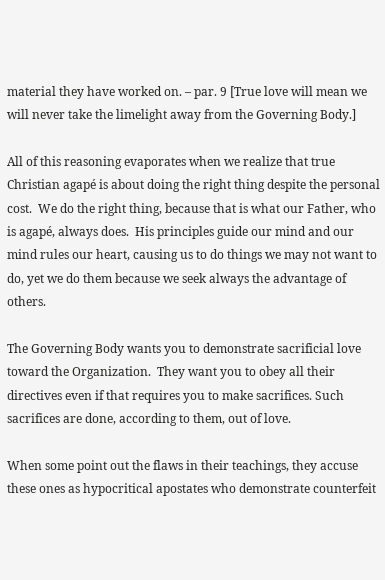material they have worked on. – par. 9 [True love will mean we will never take the limelight away from the Governing Body.]

All of this reasoning evaporates when we realize that true Christian agapé is about doing the right thing despite the personal cost.  We do the right thing, because that is what our Father, who is agapé, always does.  His principles guide our mind and our mind rules our heart, causing us to do things we may not want to do, yet we do them because we seek always the advantage of others.

The Governing Body wants you to demonstrate sacrificial love toward the Organization.  They want you to obey all their directives even if that requires you to make sacrifices. Such sacrifices are done, according to them, out of love.

When some point out the flaws in their teachings, they accuse these ones as hypocritical apostates who demonstrate counterfeit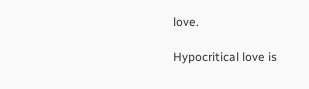love.

Hypocritical love is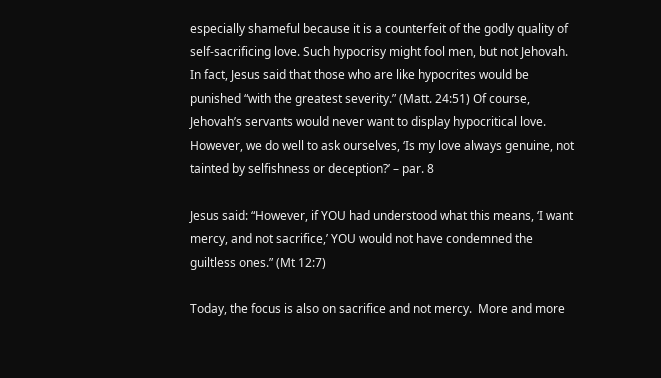especially shameful because it is a counterfeit of the godly quality of self-sacrificing love. Such hypocrisy might fool men, but not Jehovah. In fact, Jesus said that those who are like hypocrites would be punished “with the greatest severity.” (Matt. 24:51) Of course, Jehovah’s servants would never want to display hypocritical love. However, we do well to ask ourselves, ‘Is my love always genuine, not tainted by selfishness or deception?’ – par. 8

Jesus said: “However, if YOU had understood what this means, ‘I want mercy, and not sacrifice,’ YOU would not have condemned the guiltless ones.” (Mt 12:7)

Today, the focus is also on sacrifice and not mercy.  More and more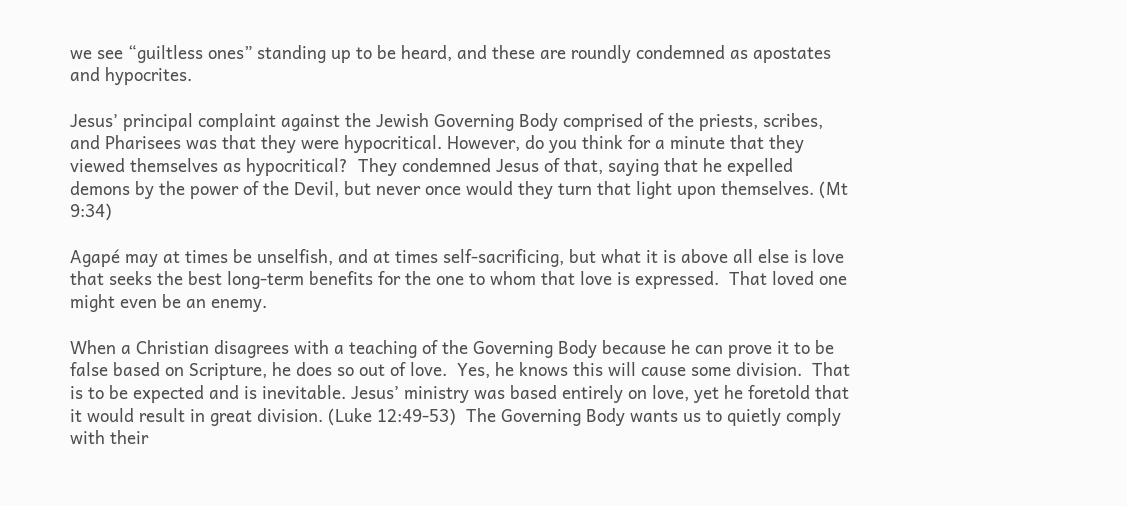we see “guiltless ones” standing up to be heard, and these are roundly condemned as apostates and hypocrites.

Jesus’ principal complaint against the Jewish Governing Body comprised of the priests, scribes, and Pharisees was that they were hypocritical. However, do you think for a minute that they viewed themselves as hypocritical?  They condemned Jesus of that, saying that he expelled demons by the power of the Devil, but never once would they turn that light upon themselves. (Mt 9:34)

Agapé may at times be unselfish, and at times self-sacrificing, but what it is above all else is love that seeks the best long-term benefits for the one to whom that love is expressed.  That loved one might even be an enemy.

When a Christian disagrees with a teaching of the Governing Body because he can prove it to be false based on Scripture, he does so out of love.  Yes, he knows this will cause some division.  That is to be expected and is inevitable. Jesus’ ministry was based entirely on love, yet he foretold that it would result in great division. (Luke 12:49-53)  The Governing Body wants us to quietly comply with their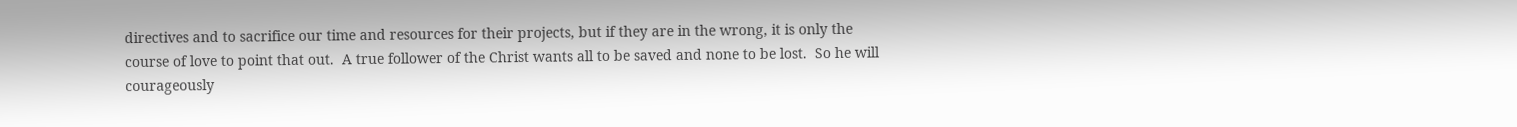directives and to sacrifice our time and resources for their projects, but if they are in the wrong, it is only the course of love to point that out.  A true follower of the Christ wants all to be saved and none to be lost.  So he will courageously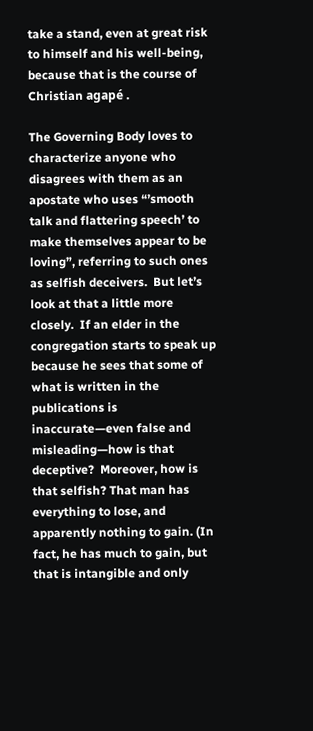take a stand, even at great risk to himself and his well-being, because that is the course of Christian agapé .

The Governing Body loves to characterize anyone who disagrees with them as an apostate who uses “’smooth talk and flattering speech’ to make themselves appear to be loving”, referring to such ones as selfish deceivers.  But let’s look at that a little more closely.  If an elder in the congregation starts to speak up because he sees that some of what is written in the publications is inaccurate—even false and misleading—how is that deceptive?  Moreover, how is that selfish? That man has everything to lose, and apparently nothing to gain. (In fact, he has much to gain, but that is intangible and only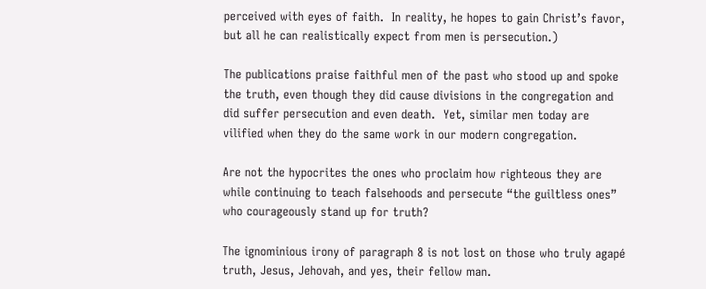perceived with eyes of faith.  In reality, he hopes to gain Christ’s favor, but all he can realistically expect from men is persecution.)

The publications praise faithful men of the past who stood up and spoke the truth, even though they did cause divisions in the congregation and did suffer persecution and even death.  Yet, similar men today are vilified when they do the same work in our modern congregation.

Are not the hypocrites the ones who proclaim how righteous they are while continuing to teach falsehoods and persecute “the guiltless ones” who courageously stand up for truth?

The ignominious irony of paragraph 8 is not lost on those who truly agapé truth, Jesus, Jehovah, and yes, their fellow man.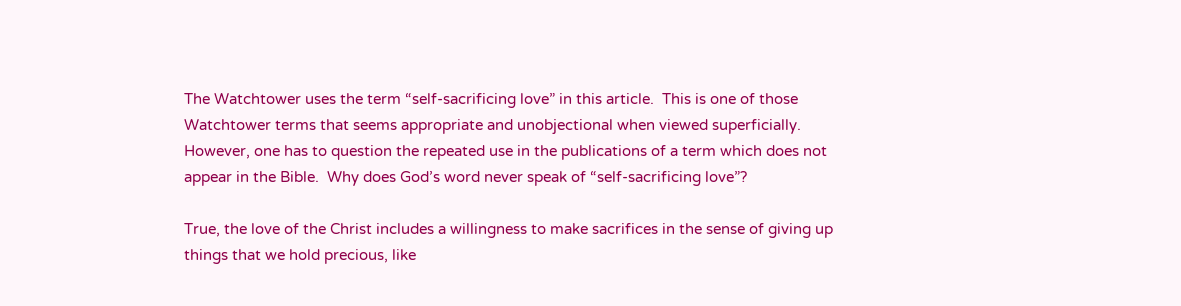The Watchtower uses the term “self-sacrificing love” in this article.  This is one of those Watchtower terms that seems appropriate and unobjectional when viewed superficially.  However, one has to question the repeated use in the publications of a term which does not appear in the Bible.  Why does God’s word never speak of “self-sacrificing love”?

True, the love of the Christ includes a willingness to make sacrifices in the sense of giving up things that we hold precious, like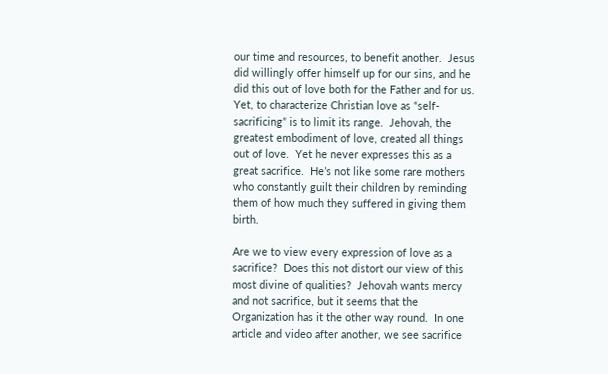our time and resources, to benefit another.  Jesus did willingly offer himself up for our sins, and he did this out of love both for the Father and for us.  Yet, to characterize Christian love as “self-sacrificing” is to limit its range.  Jehovah, the greatest embodiment of love, created all things out of love.  Yet he never expresses this as a great sacrifice.  He’s not like some rare mothers who constantly guilt their children by reminding them of how much they suffered in giving them birth.

Are we to view every expression of love as a sacrifice?  Does this not distort our view of this most divine of qualities?  Jehovah wants mercy and not sacrifice, but it seems that the Organization has it the other way round.  In one article and video after another, we see sacrifice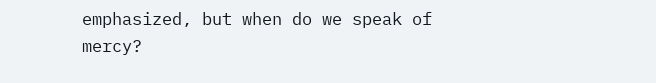emphasized, but when do we speak of mercy?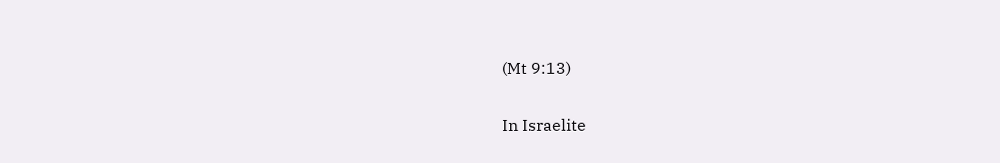(Mt 9:13)

In Israelite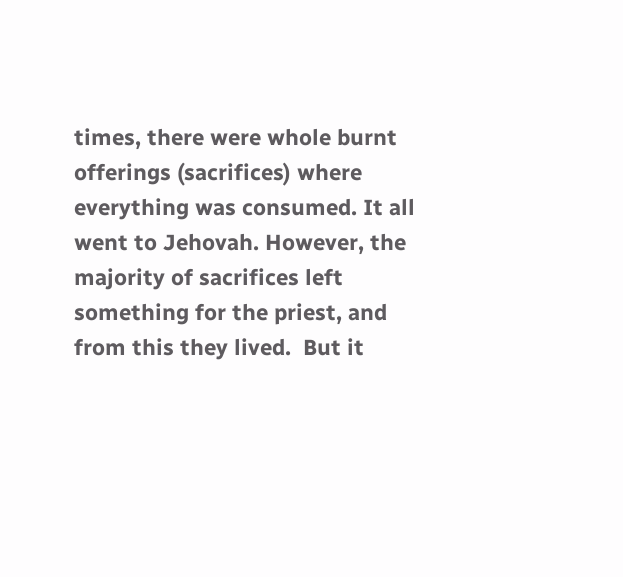times, there were whole burnt offerings (sacrifices) where everything was consumed. It all went to Jehovah. However, the majority of sacrifices left something for the priest, and from this they lived.  But it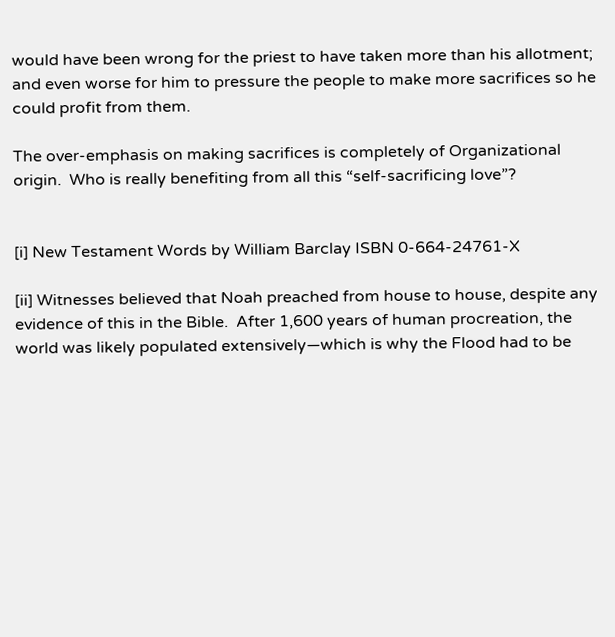would have been wrong for the priest to have taken more than his allotment; and even worse for him to pressure the people to make more sacrifices so he could profit from them.

The over-emphasis on making sacrifices is completely of Organizational origin.  Who is really benefiting from all this “self-sacrificing love”?


[i] New Testament Words by William Barclay ISBN 0-664-24761-X

[ii] Witnesses believed that Noah preached from house to house, despite any evidence of this in the Bible.  After 1,600 years of human procreation, the world was likely populated extensively—which is why the Flood had to be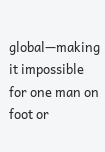global—making it impossible for one man on foot or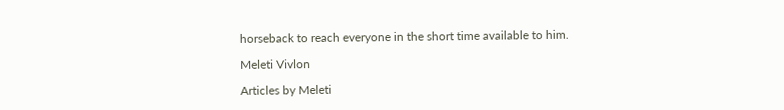horseback to reach everyone in the short time available to him.

Meleti Vivlon

Articles by Meleti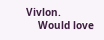Vivlon.
    Would love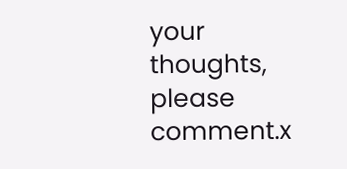your thoughts, please comment.x